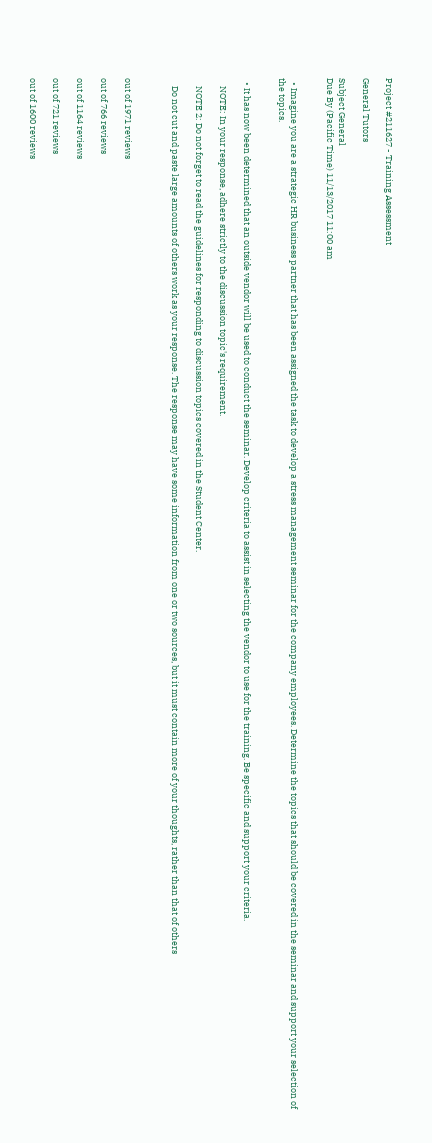Project #211627 - Training Assessment

General Tutors

Subject General
Due By (Pacific Time) 11/13/2017 11:00 am


  • Imagine you are a strategic HR business partner that has been assigned the task to develop a stress management seminar for the company employees. Determine the topics that should be covered in the seminar and support your selection of the topics.


  • It has now been determined that an outside vendor will be used to conduct the seminar. Develop criteria to assist in selecting the vendor to use for the training. Be specific and support your criteria.

    NOTE: In your response, adhere strictly to the discussion topic's requirement.

    NOTE 2: Do not forget to read the guidelines for responding to discussion topics covered in the Student Center.

    Do not cut and paste large amounts of others work as your response. The response may have some information from one or two sources, but it must contain more of your thoughts, rather than that of others



out of 1971 reviews

out of 766 reviews

out of 1164 reviews

out of 721 reviews

out of 1600 reviews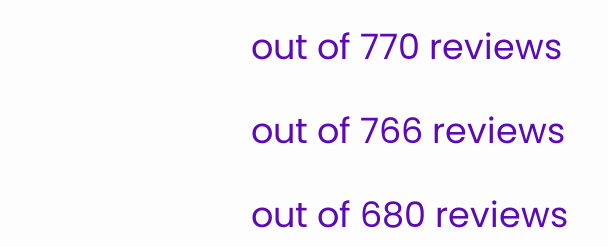out of 770 reviews

out of 766 reviews

out of 680 reviews